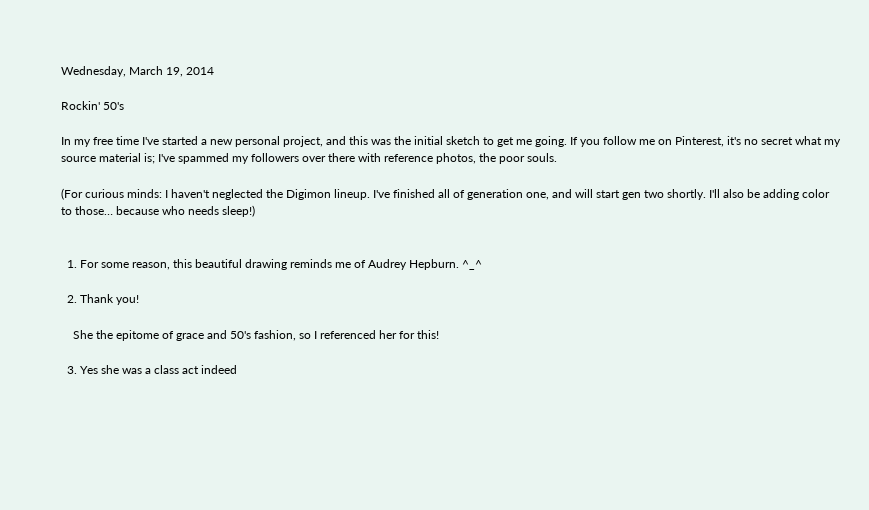Wednesday, March 19, 2014

Rockin' 50's

In my free time I've started a new personal project, and this was the initial sketch to get me going. If you follow me on Pinterest, it's no secret what my source material is; I've spammed my followers over there with reference photos, the poor souls.

(For curious minds: I haven't neglected the Digimon lineup. I've finished all of generation one, and will start gen two shortly. I'll also be adding color to those… because who needs sleep!)


  1. For some reason, this beautiful drawing reminds me of Audrey Hepburn. ^_^

  2. Thank you!

    She the epitome of grace and 50's fashion, so I referenced her for this!

  3. Yes she was a class act indeed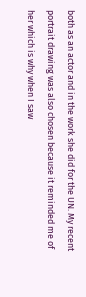both as an actor and in the work she did for the UN. My recent portrait drawing was also chosen because it reminded me of her which is why when I saw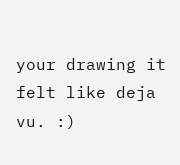your drawing it felt like deja vu. :)